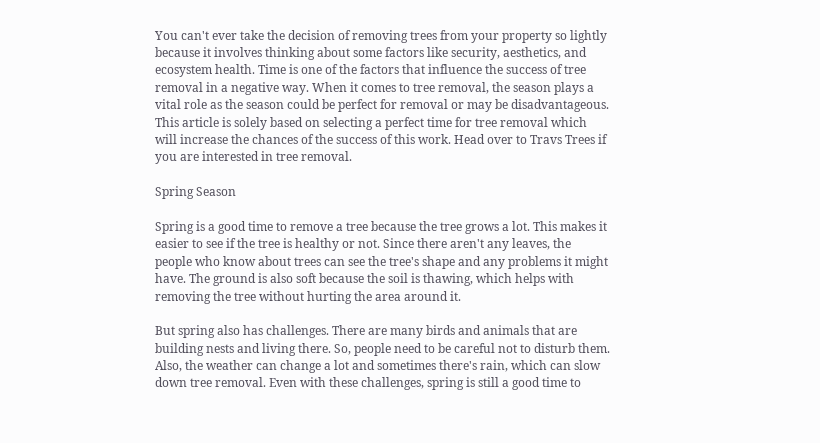You can't ever take the decision of removing trees from your property so lightly because it involves thinking about some factors like security, aesthetics, and ecosystem health. Time is one of the factors that influence the success of tree removal in a negative way. When it comes to tree removal, the season plays a vital role as the season could be perfect for removal or may be disadvantageous. This article is solely based on selecting a perfect time for tree removal which will increase the chances of the success of this work. Head over to Travs Trees if you are interested in tree removal.

Spring Season

Spring is a good time to remove a tree because the tree grows a lot. This makes it easier to see if the tree is healthy or not. Since there aren't any leaves, the people who know about trees can see the tree's shape and any problems it might have. The ground is also soft because the soil is thawing, which helps with removing the tree without hurting the area around it.

But spring also has challenges. There are many birds and animals that are building nests and living there. So, people need to be careful not to disturb them. Also, the weather can change a lot and sometimes there's rain, which can slow down tree removal. Even with these challenges, spring is still a good time to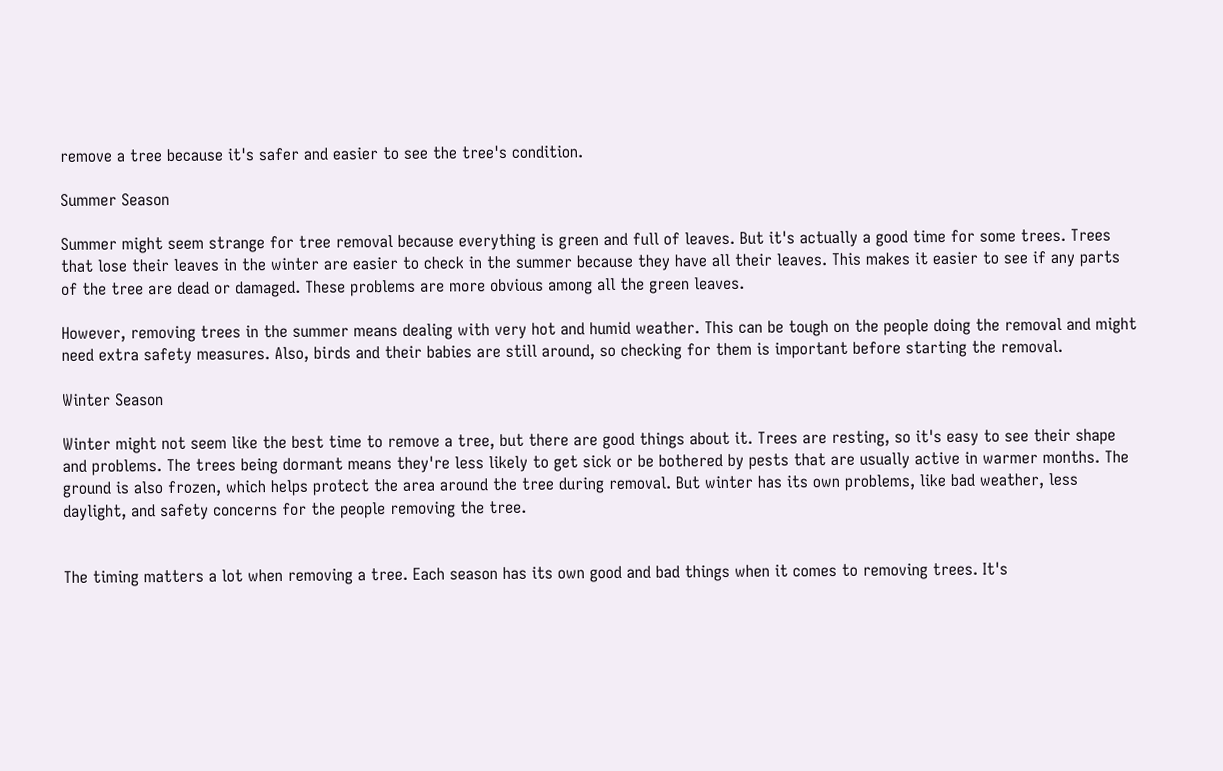remove a tree because it's safer and easier to see the tree's condition.

Summer Season

Summer might seem strange for tree removal because everything is green and full of leaves. But it's actually a good time for some trees. Trees that lose their leaves in the winter are easier to check in the summer because they have all their leaves. This makes it easier to see if any parts of the tree are dead or damaged. These problems are more obvious among all the green leaves.

However, removing trees in the summer means dealing with very hot and humid weather. This can be tough on the people doing the removal and might need extra safety measures. Also, birds and their babies are still around, so checking for them is important before starting the removal.

Winter Season

Winter might not seem like the best time to remove a tree, but there are good things about it. Trees are resting, so it's easy to see their shape and problems. The trees being dormant means they're less likely to get sick or be bothered by pests that are usually active in warmer months. The ground is also frozen, which helps protect the area around the tree during removal. But winter has its own problems, like bad weather, less daylight, and safety concerns for the people removing the tree.


The timing matters a lot when removing a tree. Each season has its own good and bad things when it comes to removing trees. It's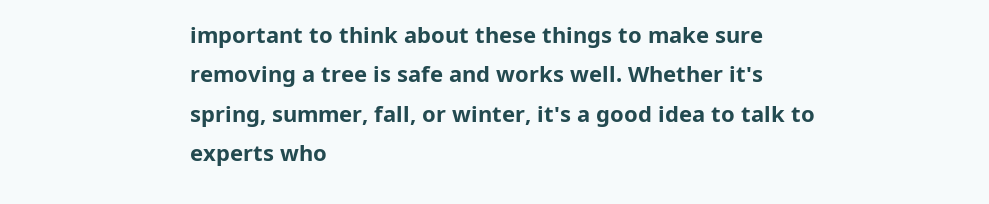important to think about these things to make sure removing a tree is safe and works well. Whether it's spring, summer, fall, or winter, it's a good idea to talk to experts who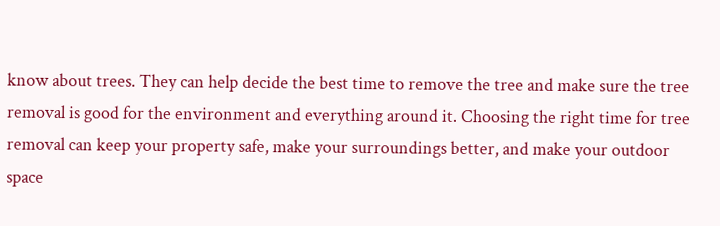know about trees. They can help decide the best time to remove the tree and make sure the tree removal is good for the environment and everything around it. Choosing the right time for tree removal can keep your property safe, make your surroundings better, and make your outdoor space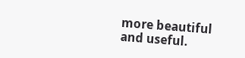more beautiful and useful.